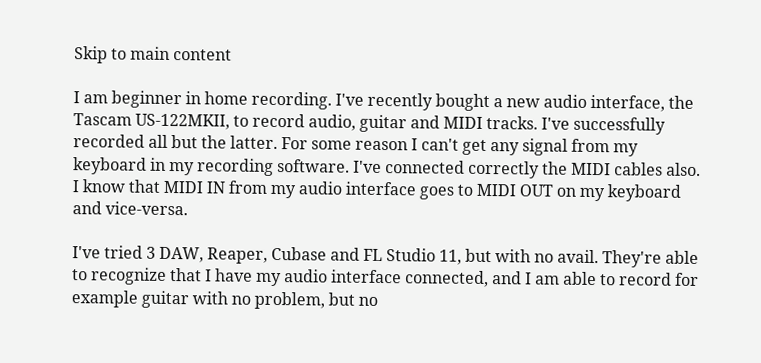Skip to main content

I am beginner in home recording. I've recently bought a new audio interface, the Tascam US-122MKII, to record audio, guitar and MIDI tracks. I've successfully recorded all but the latter. For some reason I can't get any signal from my keyboard in my recording software. I've connected correctly the MIDI cables also. I know that MIDI IN from my audio interface goes to MIDI OUT on my keyboard and vice-versa.

I've tried 3 DAW, Reaper, Cubase and FL Studio 11, but with no avail. They're able to recognize that I have my audio interface connected, and I am able to record for example guitar with no problem, but no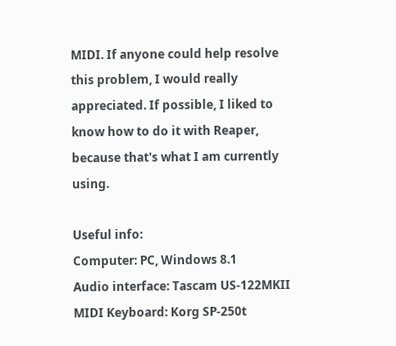MIDI. If anyone could help resolve this problem, I would really appreciated. If possible, I liked to know how to do it with Reaper, because that's what I am currently using.

Useful info:
Computer: PC, Windows 8.1
Audio interface: Tascam US-122MKII
MIDI Keyboard: Korg SP-250t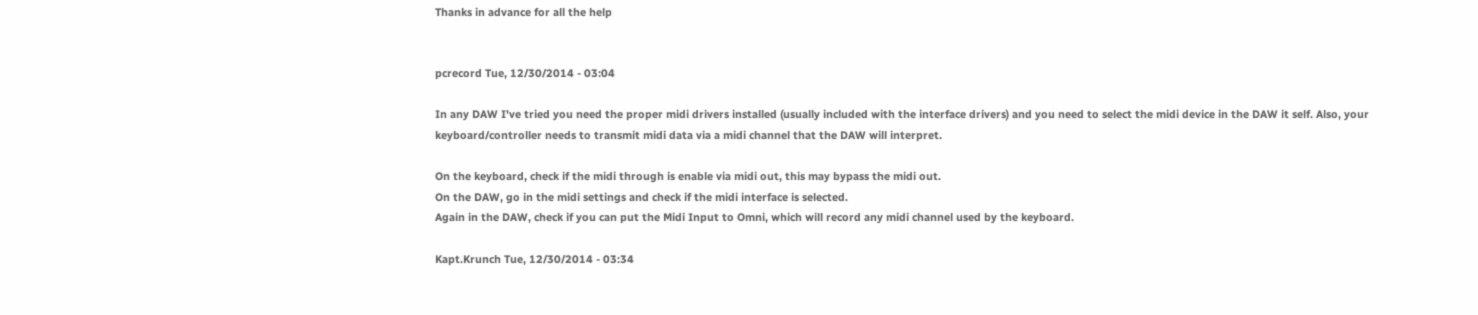Thanks in advance for all the help


pcrecord Tue, 12/30/2014 - 03:04

In any DAW I've tried you need the proper midi drivers installed (usually included with the interface drivers) and you need to select the midi device in the DAW it self. Also, your keyboard/controller needs to transmit midi data via a midi channel that the DAW will interpret.

On the keyboard, check if the midi through is enable via midi out, this may bypass the midi out.
On the DAW, go in the midi settings and check if the midi interface is selected.
Again in the DAW, check if you can put the Midi Input to Omni, which will record any midi channel used by the keyboard.

Kapt.Krunch Tue, 12/30/2014 - 03:34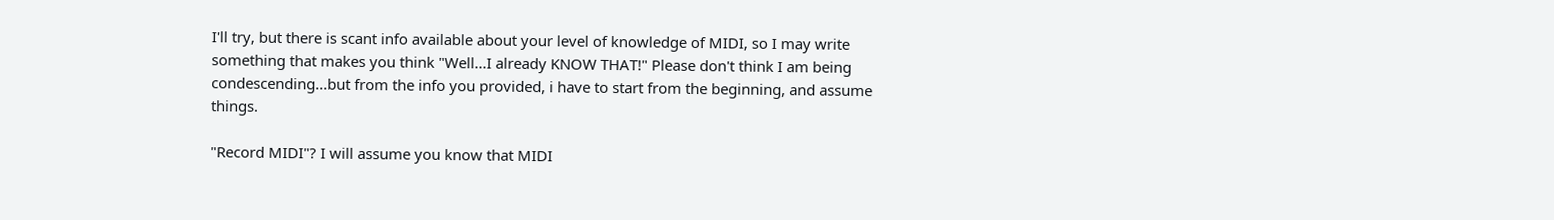I'll try, but there is scant info available about your level of knowledge of MIDI, so I may write something that makes you think "Well...I already KNOW THAT!" Please don't think I am being condescending...but from the info you provided, i have to start from the beginning, and assume things.

"Record MIDI"? I will assume you know that MIDI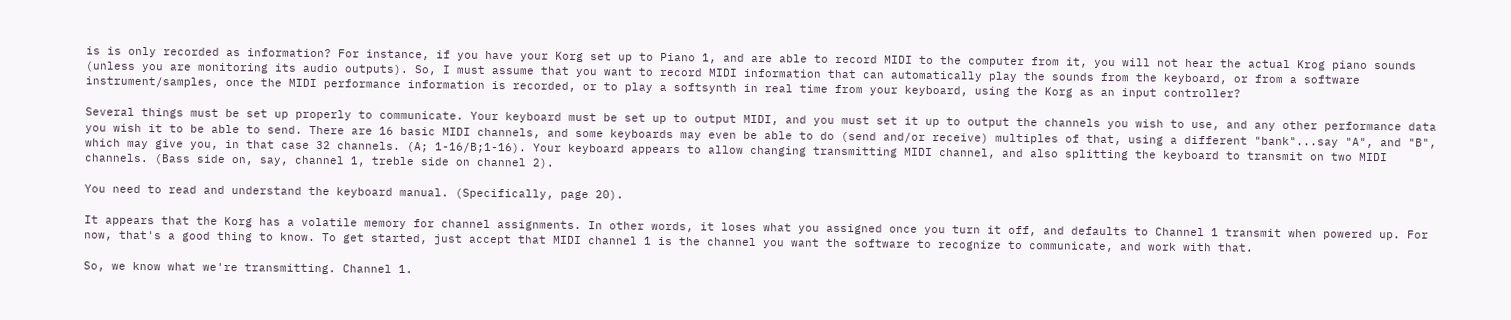is is only recorded as information? For instance, if you have your Korg set up to Piano 1, and are able to record MIDI to the computer from it, you will not hear the actual Krog piano sounds (unless you are monitoring its audio outputs). So, I must assume that you want to record MIDI information that can automatically play the sounds from the keyboard, or from a software instrument/samples, once the MIDI performance information is recorded, or to play a softsynth in real time from your keyboard, using the Korg as an input controller?

Several things must be set up properly to communicate. Your keyboard must be set up to output MIDI, and you must set it up to output the channels you wish to use, and any other performance data you wish it to be able to send. There are 16 basic MIDI channels, and some keyboards may even be able to do (send and/or receive) multiples of that, using a different "bank"...say "A", and "B", which may give you, in that case 32 channels. (A; 1-16/B;1-16). Your keyboard appears to allow changing transmitting MIDI channel, and also splitting the keyboard to transmit on two MIDI channels. (Bass side on, say, channel 1, treble side on channel 2).

You need to read and understand the keyboard manual. (Specifically, page 20).

It appears that the Korg has a volatile memory for channel assignments. In other words, it loses what you assigned once you turn it off, and defaults to Channel 1 transmit when powered up. For now, that's a good thing to know. To get started, just accept that MIDI channel 1 is the channel you want the software to recognize to communicate, and work with that.

So, we know what we're transmitting. Channel 1.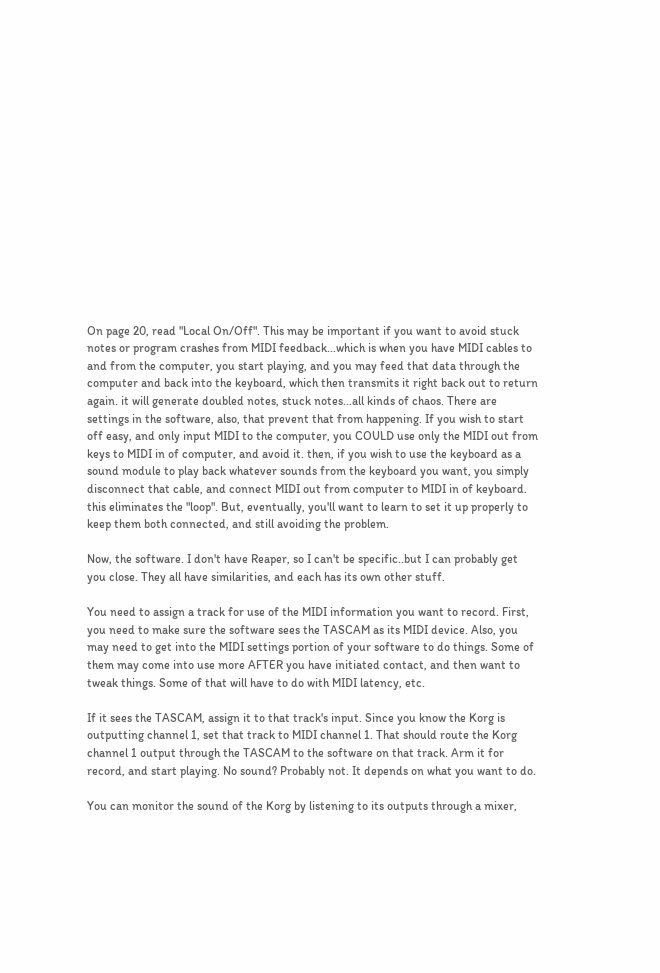On page 20, read "Local On/Off". This may be important if you want to avoid stuck notes or program crashes from MIDI feedback...which is when you have MIDI cables to and from the computer, you start playing, and you may feed that data through the computer and back into the keyboard, which then transmits it right back out to return again. it will generate doubled notes, stuck notes...all kinds of chaos. There are settings in the software, also, that prevent that from happening. If you wish to start off easy, and only input MIDI to the computer, you COULD use only the MIDI out from keys to MIDI in of computer, and avoid it. then, if you wish to use the keyboard as a sound module to play back whatever sounds from the keyboard you want, you simply disconnect that cable, and connect MIDI out from computer to MIDI in of keyboard. this eliminates the "loop". But, eventually, you'll want to learn to set it up properly to keep them both connected, and still avoiding the problem.

Now, the software. I don't have Reaper, so I can't be specific..but I can probably get you close. They all have similarities, and each has its own other stuff.

You need to assign a track for use of the MIDI information you want to record. First, you need to make sure the software sees the TASCAM as its MIDI device. Also, you may need to get into the MIDI settings portion of your software to do things. Some of them may come into use more AFTER you have initiated contact, and then want to tweak things. Some of that will have to do with MIDI latency, etc.

If it sees the TASCAM, assign it to that track's input. Since you know the Korg is outputting channel 1, set that track to MIDI channel 1. That should route the Korg channel 1 output through the TASCAM to the software on that track. Arm it for record, and start playing. No sound? Probably not. It depends on what you want to do.

You can monitor the sound of the Korg by listening to its outputs through a mixer,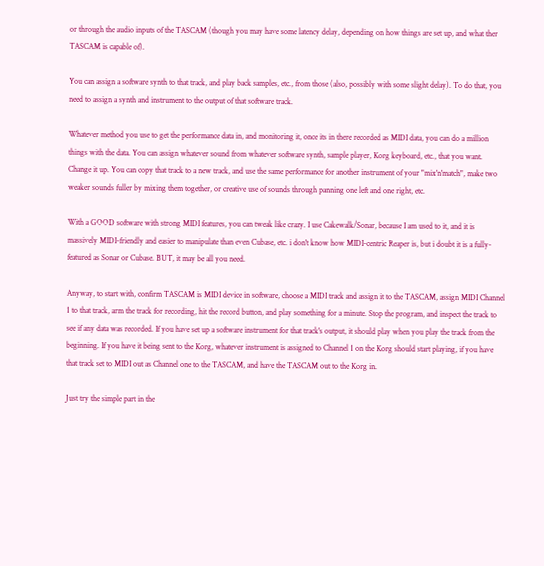or through the audio inputs of the TASCAM (though you may have some latency delay, depending on how things are set up, and what ther TASCAM is capable of).

You can assign a software synth to that track, and play back samples, etc., from those (also, possibly with some slight delay). To do that, you need to assign a synth and instrument to the output of that software track.

Whatever method you use to get the performance data in, and monitoring it, once its in there recorded as MIDI data, you can do a million things with the data. You can assign whatever sound from whatever software synth, sample player, Korg keyboard, etc., that you want. Change it up. You can copy that track to a new track, and use the same performance for another instrument of your "mix'n'match", make two weaker sounds fuller by mixing them together, or creative use of sounds through panning one left and one right, etc.

With a GOOD software with strong MIDI features, you can tweak like crazy. I use Cakewalk/Sonar, because I am used to it, and it is massively MIDI-friendly and easier to manipulate than even Cubase, etc. i don't know how MIDI-centric Reaper is, but i doubt it is a fully-featured as Sonar or Cubase. BUT, it may be all you need.

Anyway, to start with, confirm TASCAM is MIDI device in software, choose a MIDI track and assign it to the TASCAM, assign MIDI Channel 1 to that track, arm the track for recording, hit the record button, and play something for a minute. Stop the program, and inspect the track to see if any data was recorded. If you have set up a software instrument for that track's output, it should play when you play the track from the beginning. If you have it being sent to the Korg, whatever instrument is assigned to Channel 1 on the Korg should start playing, if you have that track set to MIDI out as Channel one to the TASCAM, and have the TASCAM out to the Korg in.

Just try the simple part in the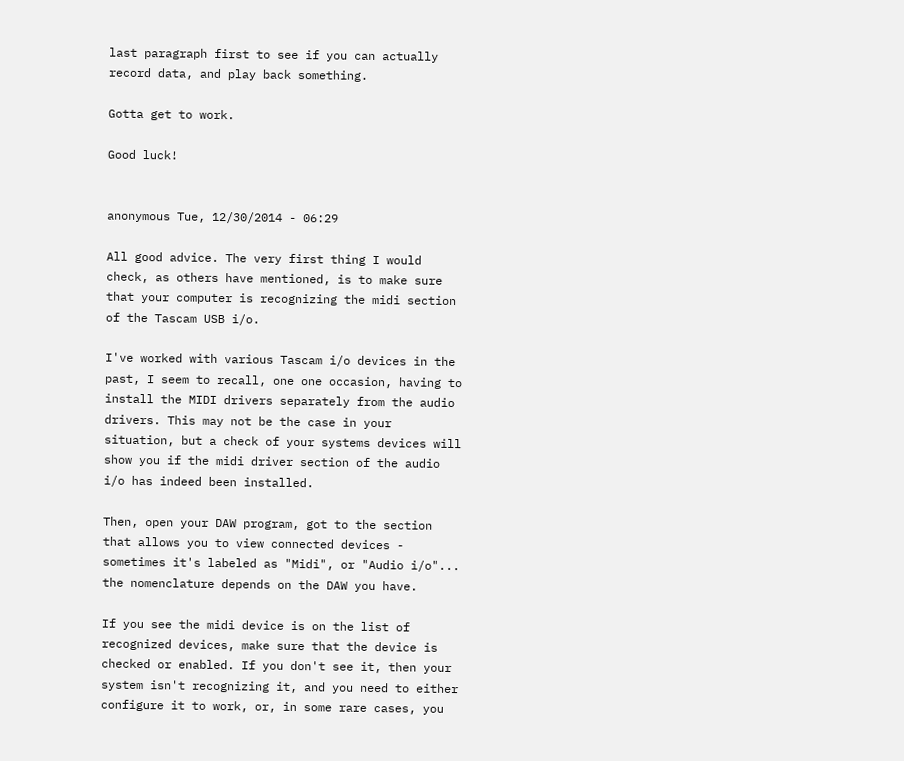last paragraph first to see if you can actually record data, and play back something.

Gotta get to work.

Good luck!


anonymous Tue, 12/30/2014 - 06:29

All good advice. The very first thing I would check, as others have mentioned, is to make sure that your computer is recognizing the midi section of the Tascam USB i/o.

I've worked with various Tascam i/o devices in the past, I seem to recall, one one occasion, having to install the MIDI drivers separately from the audio drivers. This may not be the case in your situation, but a check of your systems devices will show you if the midi driver section of the audio i/o has indeed been installed.

Then, open your DAW program, got to the section that allows you to view connected devices - sometimes it's labeled as "Midi", or "Audio i/o"... the nomenclature depends on the DAW you have.

If you see the midi device is on the list of recognized devices, make sure that the device is checked or enabled. If you don't see it, then your system isn't recognizing it, and you need to either configure it to work, or, in some rare cases, you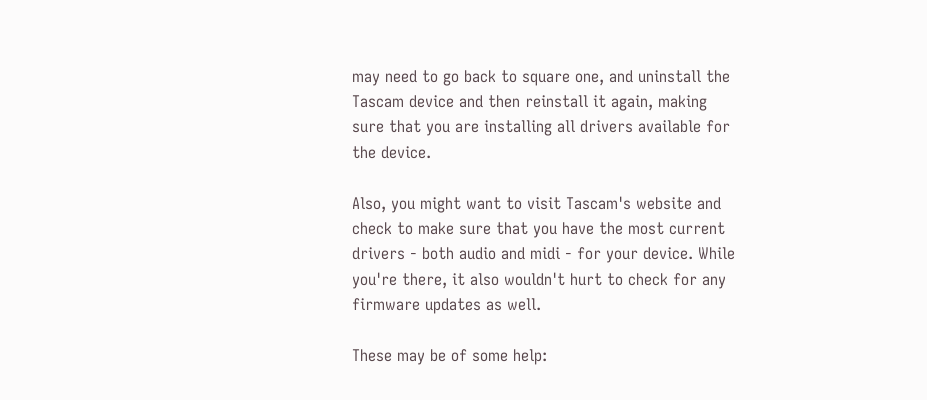may need to go back to square one, and uninstall the Tascam device and then reinstall it again, making sure that you are installing all drivers available for the device.

Also, you might want to visit Tascam's website and check to make sure that you have the most current drivers - both audio and midi - for your device. While you're there, it also wouldn't hurt to check for any firmware updates as well.

These may be of some help: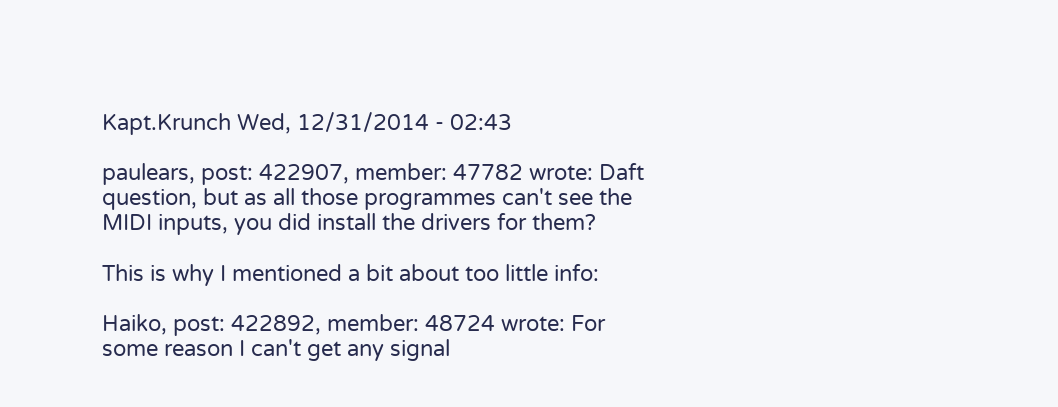Kapt.Krunch Wed, 12/31/2014 - 02:43

paulears, post: 422907, member: 47782 wrote: Daft question, but as all those programmes can't see the MIDI inputs, you did install the drivers for them?

This is why I mentioned a bit about too little info:

Haiko, post: 422892, member: 48724 wrote: For some reason I can't get any signal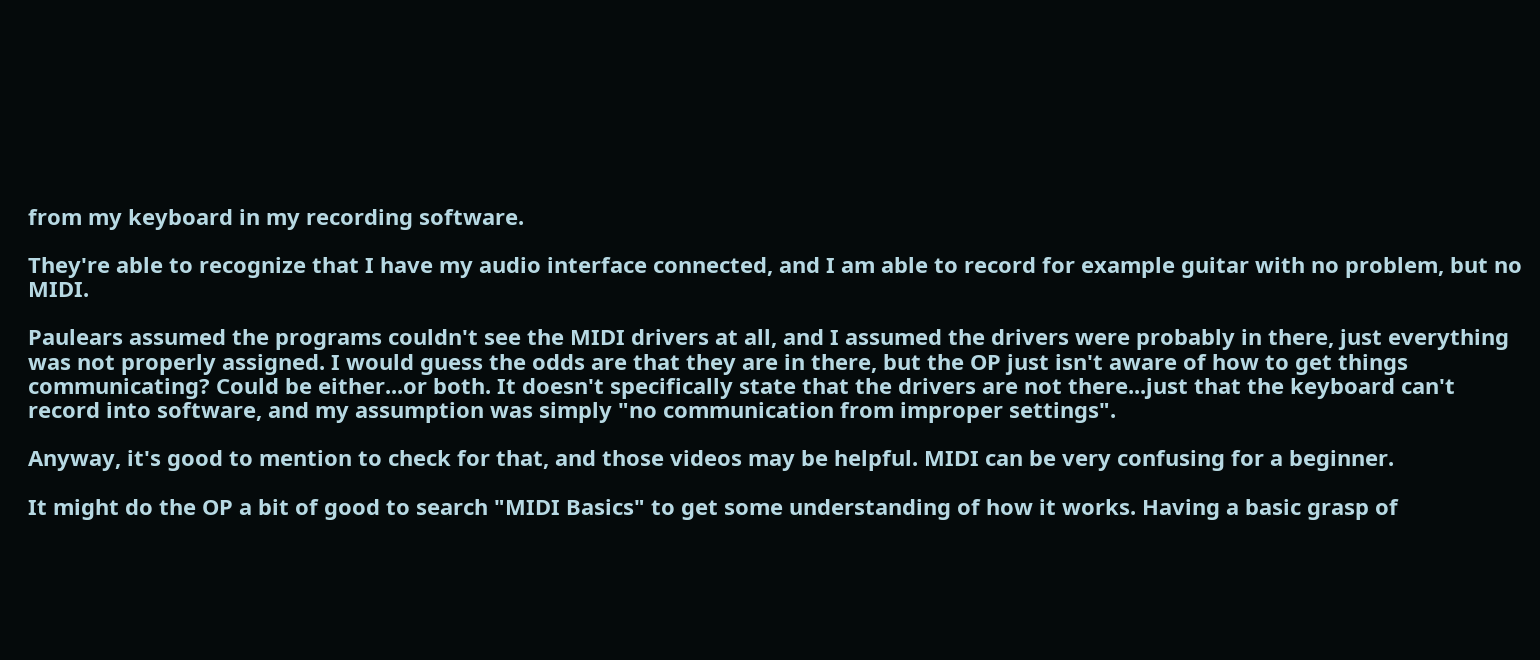from my keyboard in my recording software.

They're able to recognize that I have my audio interface connected, and I am able to record for example guitar with no problem, but no MIDI.

Paulears assumed the programs couldn't see the MIDI drivers at all, and I assumed the drivers were probably in there, just everything was not properly assigned. I would guess the odds are that they are in there, but the OP just isn't aware of how to get things communicating? Could be either...or both. It doesn't specifically state that the drivers are not there...just that the keyboard can't record into software, and my assumption was simply "no communication from improper settings".

Anyway, it's good to mention to check for that, and those videos may be helpful. MIDI can be very confusing for a beginner.

It might do the OP a bit of good to search "MIDI Basics" to get some understanding of how it works. Having a basic grasp of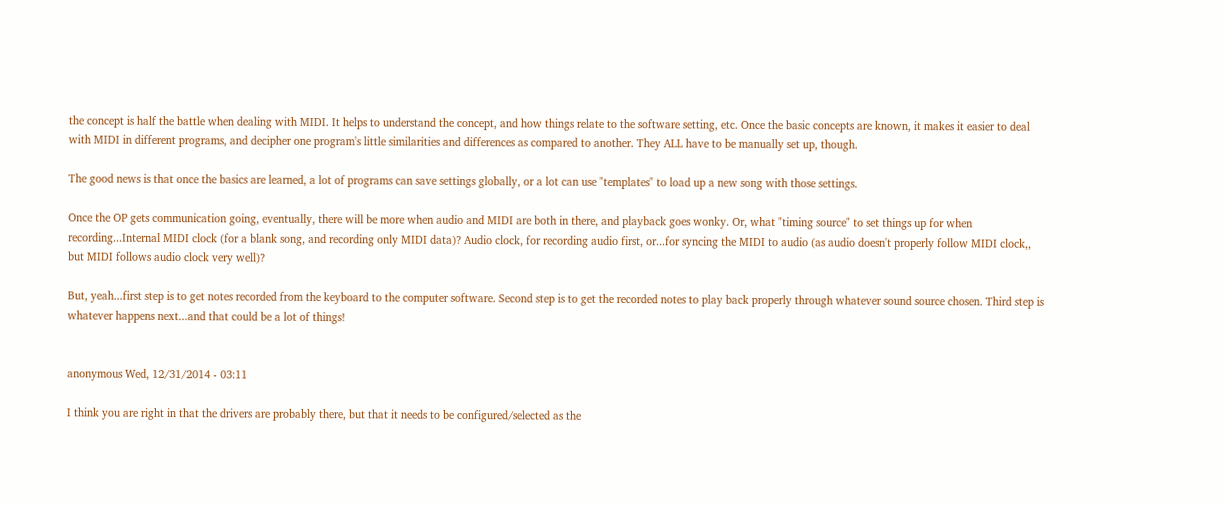the concept is half the battle when dealing with MIDI. It helps to understand the concept, and how things relate to the software setting, etc. Once the basic concepts are known, it makes it easier to deal with MIDI in different programs, and decipher one program's little similarities and differences as compared to another. They ALL have to be manually set up, though.

The good news is that once the basics are learned, a lot of programs can save settings globally, or a lot can use "templates" to load up a new song with those settings.

Once the OP gets communication going, eventually, there will be more when audio and MIDI are both in there, and playback goes wonky. Or, what "timing source" to set things up for when recording...Internal MIDI clock (for a blank song, and recording only MIDI data)? Audio clock, for recording audio first, or...for syncing the MIDI to audio (as audio doesn't properly follow MIDI clock,, but MIDI follows audio clock very well)?

But, yeah...first step is to get notes recorded from the keyboard to the computer software. Second step is to get the recorded notes to play back properly through whatever sound source chosen. Third step is whatever happens next...and that could be a lot of things!


anonymous Wed, 12/31/2014 - 03:11

I think you are right in that the drivers are probably there, but that it needs to be configured/selected as the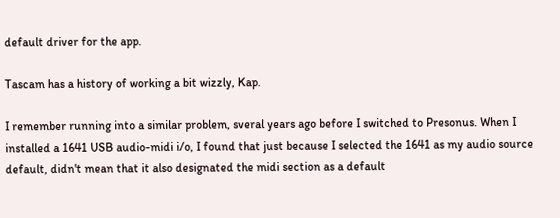default driver for the app.

Tascam has a history of working a bit wizzly, Kap.

I remember running into a similar problem, sveral years ago before I switched to Presonus. When I installed a 1641 USB audio-midi i/o, I found that just because I selected the 1641 as my audio source default, didn't mean that it also designated the midi section as a default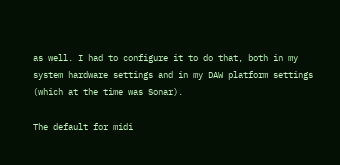as well. I had to configure it to do that, both in my system hardware settings and in my DAW platform settings (which at the time was Sonar).

The default for midi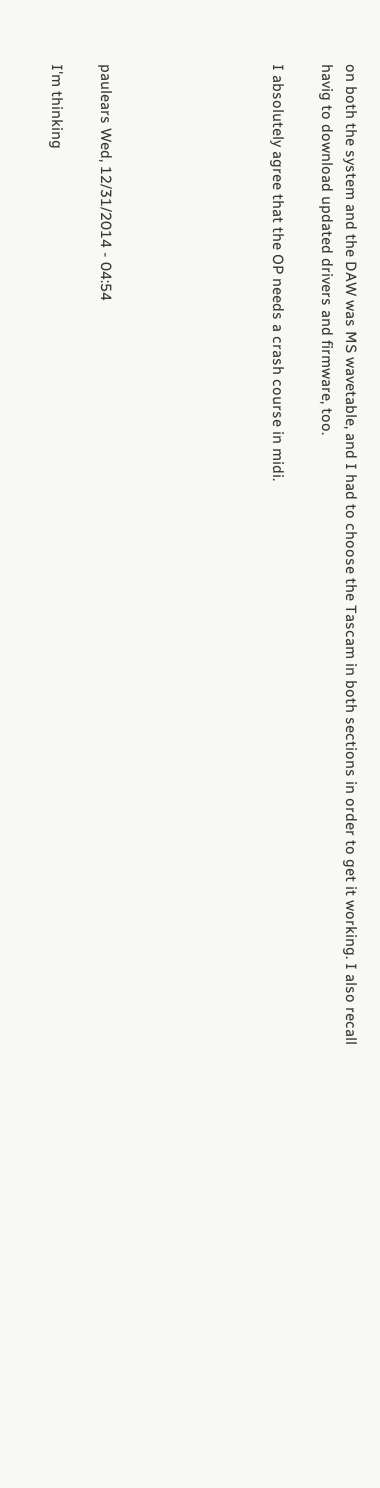on both the system and the DAW was MS wavetable, and I had to choose the Tascam in both sections in order to get it working. I also recall havig to download updated drivers and firmware, too.

I absolutely agree that the OP needs a crash course in midi.






paulears Wed, 12/31/2014 - 04:54

I'm thinking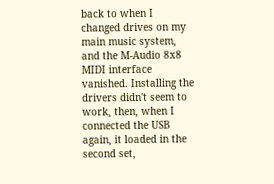back to when I changed drives on my main music system, and the M-Audio 8x8 MIDI interface vanished. Installing the drivers didn't seem to work, then, when I connected the USB again, it loaded in the second set,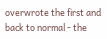overwrote the first and back to normal - the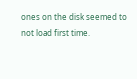ones on the disk seemed to not load first time.